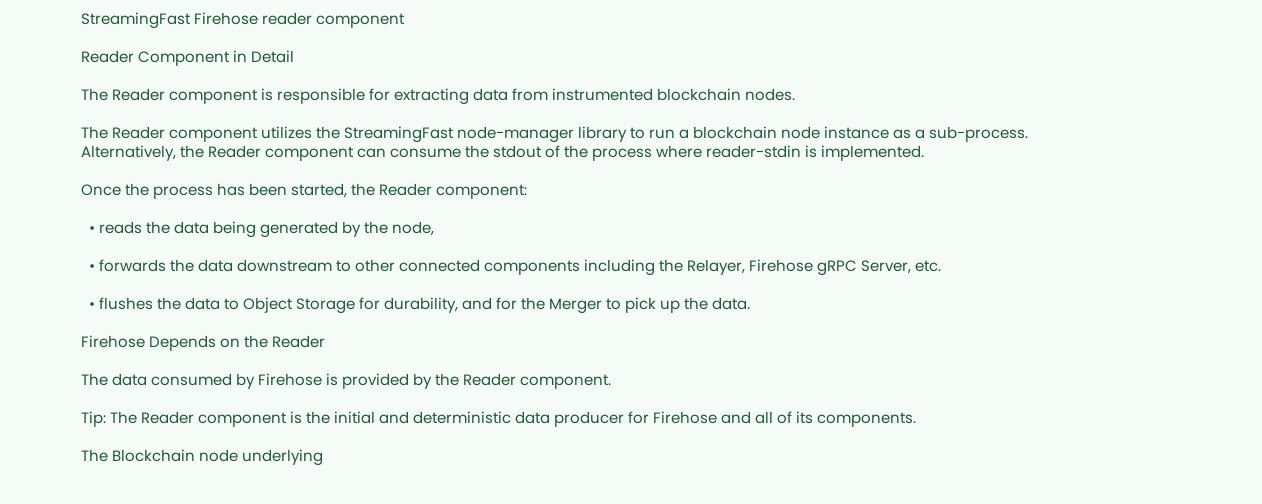StreamingFast Firehose reader component

Reader Component in Detail

The Reader component is responsible for extracting data from instrumented blockchain nodes.

The Reader component utilizes the StreamingFast node-manager library to run a blockchain node instance as a sub-process. Alternatively, the Reader component can consume the stdout of the process where reader-stdin is implemented.

Once the process has been started, the Reader component:

  • reads the data being generated by the node,

  • forwards the data downstream to other connected components including the Relayer, Firehose gRPC Server, etc.

  • flushes the data to Object Storage for durability, and for the Merger to pick up the data.

Firehose Depends on the Reader

The data consumed by Firehose is provided by the Reader component.

Tip: The Reader component is the initial and deterministic data producer for Firehose and all of its components.

The Blockchain node underlying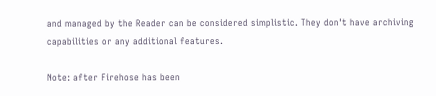and managed by the Reader can be considered simplistic. They don't have archiving capabilities or any additional features.

Note: after Firehose has been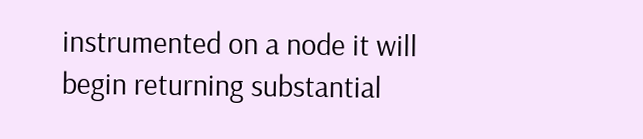instrumented on a node it will begin returning substantial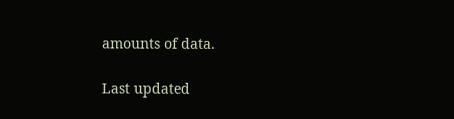amounts of data.

Last updated